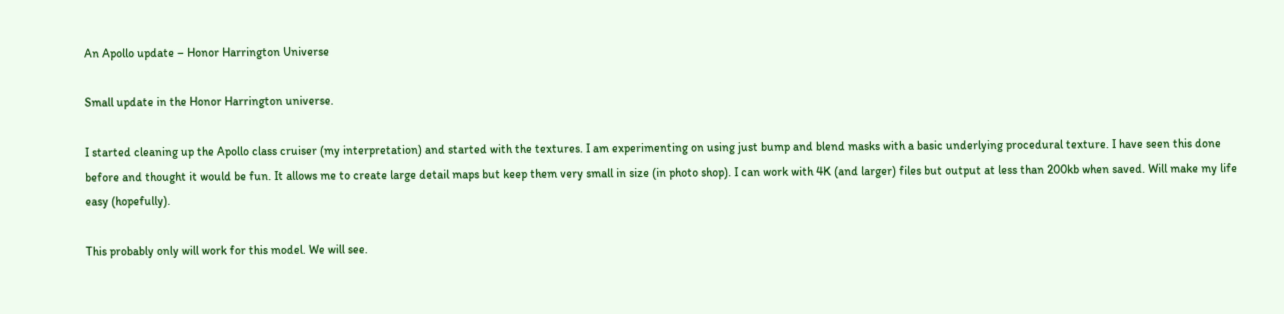An Apollo update – Honor Harrington Universe

Small update in the Honor Harrington universe.

I started cleaning up the Apollo class cruiser (my interpretation) and started with the textures. I am experimenting on using just bump and blend masks with a basic underlying procedural texture. I have seen this done before and thought it would be fun. It allows me to create large detail maps but keep them very small in size (in photo shop). I can work with 4K (and larger) files but output at less than 200kb when saved. Will make my life easy (hopefully).

This probably only will work for this model. We will see.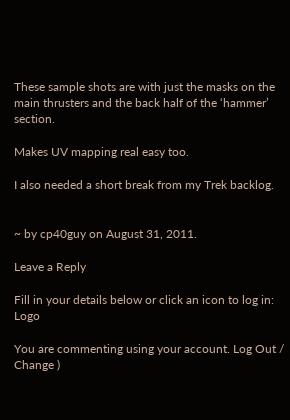These sample shots are with just the masks on the main thrusters and the back half of the ‘hammer’ section.

Makes UV mapping real easy too.

I also needed a short break from my Trek backlog.


~ by cp40guy on August 31, 2011.

Leave a Reply

Fill in your details below or click an icon to log in: Logo

You are commenting using your account. Log Out /  Change )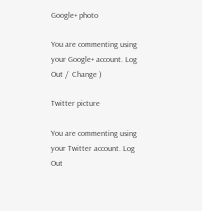Google+ photo

You are commenting using your Google+ account. Log Out /  Change )

Twitter picture

You are commenting using your Twitter account. Log Out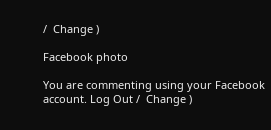/  Change )

Facebook photo

You are commenting using your Facebook account. Log Out /  Change )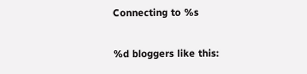Connecting to %s

%d bloggers like this: